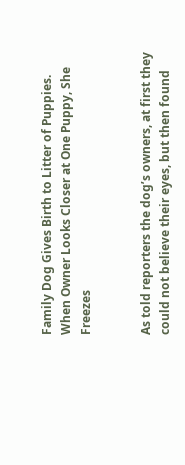Family Dog Gives Birth to Litter of Puppies. When Owner Looks Closer at One Puppy, She Freezes


As told reporters the dog’s owners, at first they could not believe their eyes, but then found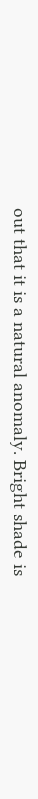out that it is a natural anomaly. Bright shade is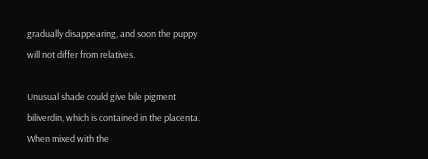gradually disappearing, and soon the puppy will not differ from relatives.

Unusual shade could give bile pigment biliverdin, which is contained in the placenta. When mixed with the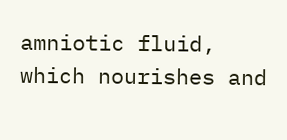amniotic fluid, which nourishes and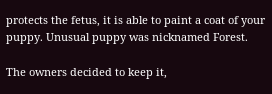protects the fetus, it is able to paint a coat of your puppy. Unusual puppy was nicknamed Forest.

The owners decided to keep it,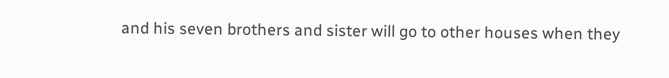and his seven brothers and sister will go to other houses when they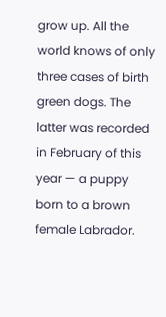grow up. All the world knows of only three cases of birth green dogs. The latter was recorded in February of this year — a puppy born to a brown female Labrador.